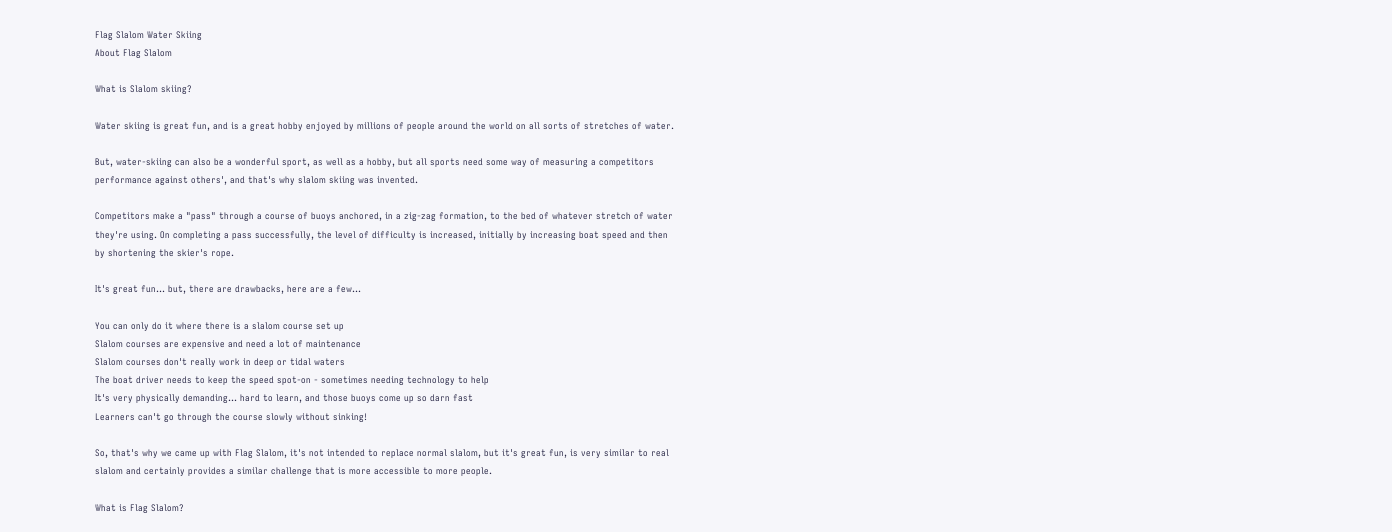Flag Slalom Water Skiing
About Flag Slalom

What is Slalom skiing?

Water skiing is great fun, and is a great hobby enjoyed by millions of people around the world on all sorts of stretches of water.

But, water-skiing can also be a wonderful sport, as well as a hobby, but all sports need some way of measuring a competitors performance against others', and that's why slalom skiing was invented.

Competitors make a "pass" through a course of buoys anchored, in a zig-zag formation, to the bed of whatever stretch of water they're using. On completing a pass successfully, the level of difficulty is increased, initially by increasing boat speed and then by shortening the skier's rope.

It's great fun... but, there are drawbacks, here are a few...

You can only do it where there is a slalom course set up
Slalom courses are expensive and need a lot of maintenance
Slalom courses don't really work in deep or tidal waters
The boat driver needs to keep the speed spot-on - sometimes needing technology to help
It's very physically demanding... hard to learn, and those buoys come up so darn fast
Learners can't go through the course slowly without sinking!

So, that's why we came up with Flag Slalom, it's not intended to replace normal slalom, but it's great fun, is very similar to real slalom and certainly provides a similar challenge that is more accessible to more people.

What is Flag Slalom?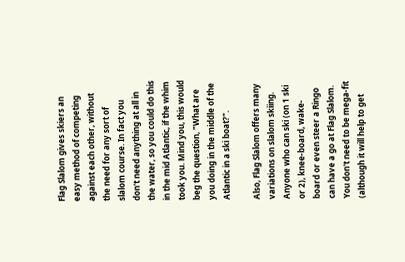Flag Slalom gives skiers an easy method of competing against each other, without the need for any sort of slalom course. In fact you don't need anything at all in the water, so you could do this in the mid Atlantic, if the whim took you. Mind you, this would beg the question, "What are you doing in the middle of the Atlantic in a ski boat?".

Also, Flag Slalom offers many variations on slalom skiing. Anyone who can ski (on 1 ski or 2), knee-board, wake-board or even steer a Ringo can have a go at Flag Slalom. You don't need to be mega-fit (although it will help to get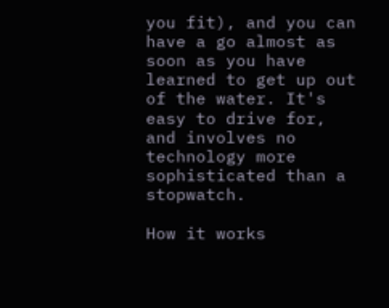you fit), and you can have a go almost as soon as you have learned to get up out of the water. It's easy to drive for, and involves no technology more sophisticated than a stopwatch.

How it works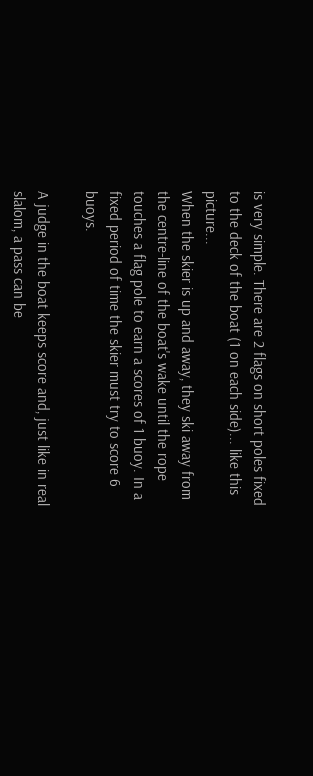is very simple. There are 2 flags on short poles fixed to the deck of the boat (1 on each side)... like this picture...
When the skier is up and away, they ski away from the centre-line of the boat's wake until the rope touches a flag pole to earn a scores of 1 buoy. In a fixed period of time the skier must try to score 6 buoys.

A judge in the boat keeps score and, just like in real slalom, a pass can be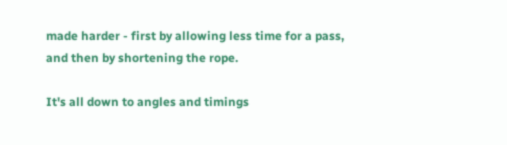made harder - first by allowing less time for a pass, and then by shortening the rope.

It's all down to angles and timings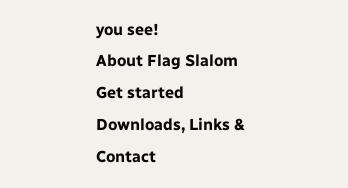you see!
About Flag Slalom
Get started
Downloads, Links & Contact